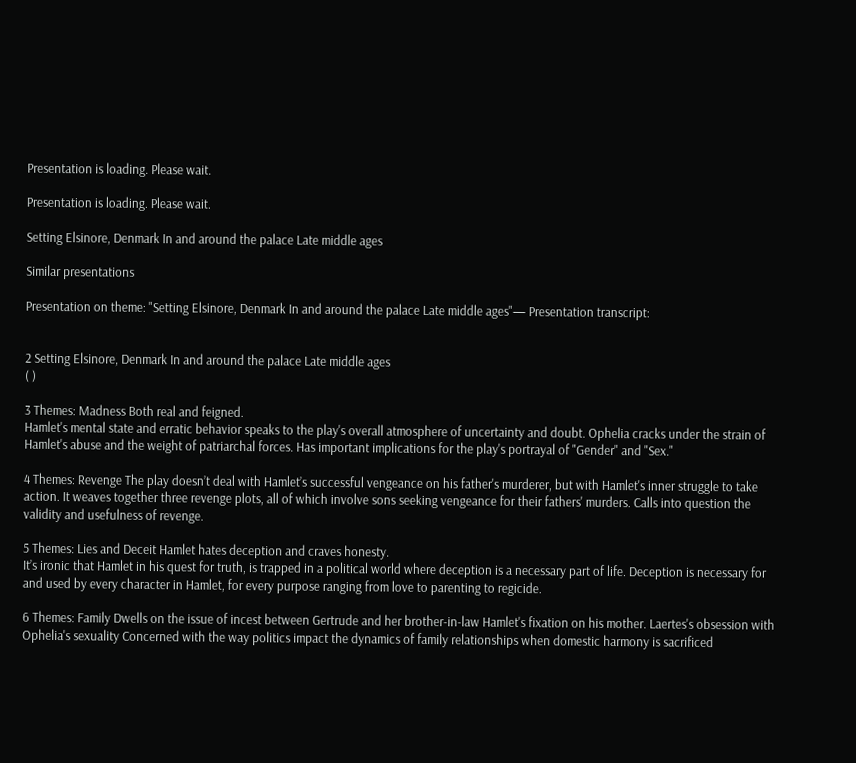Presentation is loading. Please wait.

Presentation is loading. Please wait.

Setting Elsinore, Denmark In and around the palace Late middle ages

Similar presentations

Presentation on theme: "Setting Elsinore, Denmark In and around the palace Late middle ages"— Presentation transcript:


2 Setting Elsinore, Denmark In and around the palace Late middle ages
( )

3 Themes: Madness Both real and feigned.
Hamlet's mental state and erratic behavior speaks to the play's overall atmosphere of uncertainty and doubt. Ophelia cracks under the strain of Hamlet's abuse and the weight of patriarchal forces. Has important implications for the play's portrayal of "Gender" and "Sex."

4 Themes: Revenge The play doesn’t deal with Hamlet’s successful vengeance on his father's murderer, but with Hamlet's inner struggle to take action. It weaves together three revenge plots, all of which involve sons seeking vengeance for their fathers' murders. Calls into question the validity and usefulness of revenge.

5 Themes: Lies and Deceit Hamlet hates deception and craves honesty.
It’s ironic that Hamlet in his quest for truth, is trapped in a political world where deception is a necessary part of life. Deception is necessary for and used by every character in Hamlet, for every purpose ranging from love to parenting to regicide.

6 Themes: Family Dwells on the issue of incest between Gertrude and her brother-in-law Hamlet's fixation on his mother. Laertes's obsession with Ophelia's sexuality Concerned with the way politics impact the dynamics of family relationships when domestic harmony is sacrificed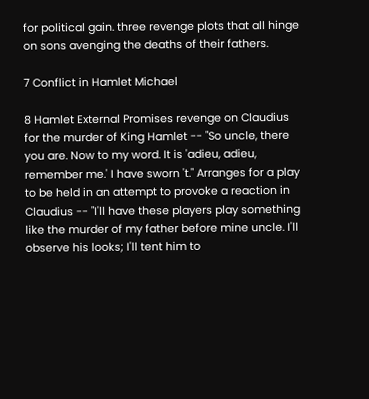for political gain. three revenge plots that all hinge on sons avenging the deaths of their fathers.

7 Conflict in Hamlet Michael

8 Hamlet External Promises revenge on Claudius for the murder of King Hamlet -- "So uncle, there you are. Now to my word. It is 'adieu, adieu, remember me.' I have sworn 't." Arranges for a play to be held in an attempt to provoke a reaction in Claudius -- "I'll have these players play something like the murder of my father before mine uncle. I'll observe his looks; I'll tent him to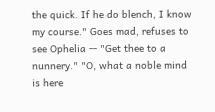the quick. If he do blench, I know my course." Goes mad, refuses to see Ophelia -- "Get thee to a nunnery." "O, what a noble mind is here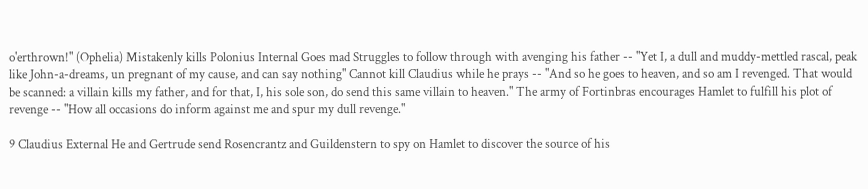o'erthrown!" (Ophelia) Mistakenly kills Polonius Internal Goes mad Struggles to follow through with avenging his father -- "Yet I, a dull and muddy-mettled rascal, peak like John-a-dreams, un pregnant of my cause, and can say nothing" Cannot kill Claudius while he prays -- "And so he goes to heaven, and so am I revenged. That would be scanned: a villain kills my father, and for that, I, his sole son, do send this same villain to heaven." The army of Fortinbras encourages Hamlet to fulfill his plot of revenge -- "How all occasions do inform against me and spur my dull revenge."

9 Claudius External He and Gertrude send Rosencrantz and Guildenstern to spy on Hamlet to discover the source of his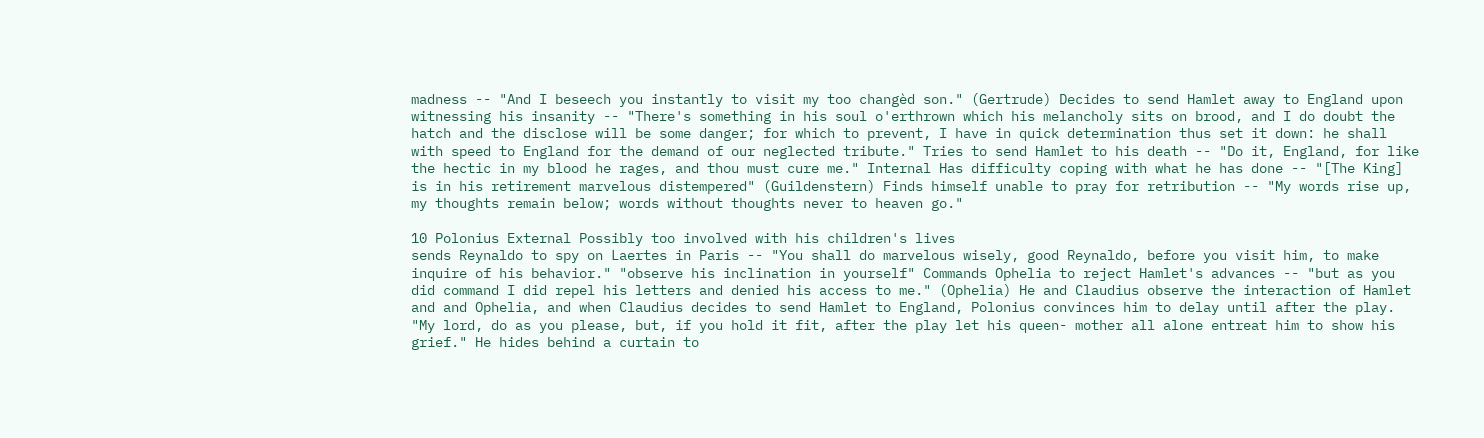madness -- "And I beseech you instantly to visit my too changèd son." (Gertrude) Decides to send Hamlet away to England upon witnessing his insanity -- "There's something in his soul o'erthrown which his melancholy sits on brood, and I do doubt the hatch and the disclose will be some danger; for which to prevent, I have in quick determination thus set it down: he shall with speed to England for the demand of our neglected tribute." Tries to send Hamlet to his death -- "Do it, England, for like the hectic in my blood he rages, and thou must cure me." Internal Has difficulty coping with what he has done -- "[The King] is in his retirement marvelous distempered" (Guildenstern) Finds himself unable to pray for retribution -- "My words rise up, my thoughts remain below; words without thoughts never to heaven go."

10 Polonius External Possibly too involved with his children's lives
sends Reynaldo to spy on Laertes in Paris -- "You shall do marvelous wisely, good Reynaldo, before you visit him, to make inquire of his behavior." "observe his inclination in yourself" Commands Ophelia to reject Hamlet's advances -- "but as you did command I did repel his letters and denied his access to me." (Ophelia) He and Claudius observe the interaction of Hamlet and and Ophelia, and when Claudius decides to send Hamlet to England, Polonius convinces him to delay until after the play. "My lord, do as you please, but, if you hold it fit, after the play let his queen- mother all alone entreat him to show his grief." He hides behind a curtain to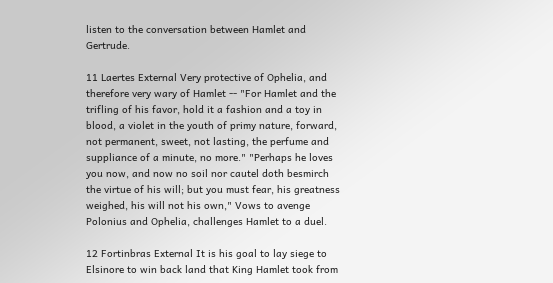listen to the conversation between Hamlet and Gertrude.

11 Laertes External Very protective of Ophelia, and therefore very wary of Hamlet -- "For Hamlet and the trifling of his favor, hold it a fashion and a toy in blood, a violet in the youth of primy nature, forward, not permanent, sweet, not lasting, the perfume and suppliance of a minute, no more." "Perhaps he loves you now, and now no soil nor cautel doth besmirch the virtue of his will; but you must fear, his greatness weighed, his will not his own," Vows to avenge Polonius and Ophelia, challenges Hamlet to a duel.

12 Fortinbras External It is his goal to lay siege to Elsinore to win back land that King Hamlet took from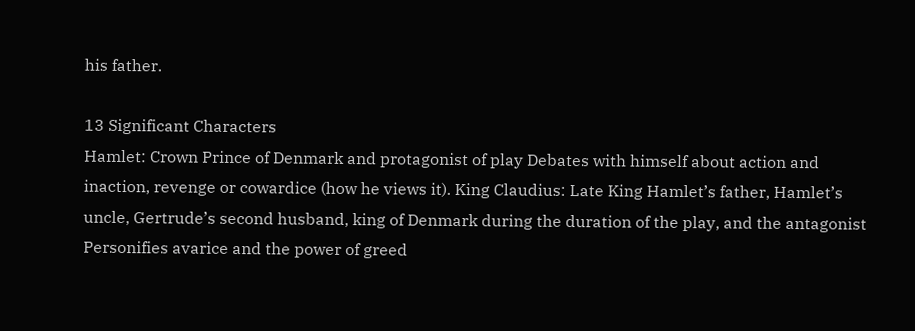his father.

13 Significant Characters
Hamlet: Crown Prince of Denmark and protagonist of play Debates with himself about action and inaction, revenge or cowardice (how he views it). King Claudius: Late King Hamlet’s father, Hamlet’s uncle, Gertrude’s second husband, king of Denmark during the duration of the play, and the antagonist Personifies avarice and the power of greed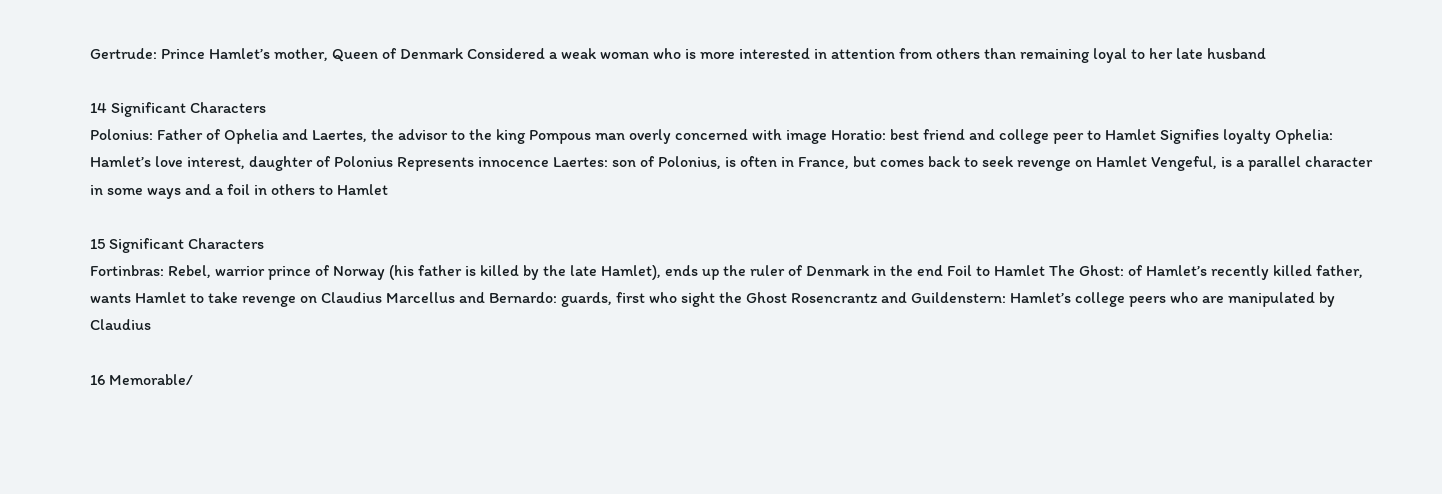Gertrude: Prince Hamlet’s mother, Queen of Denmark Considered a weak woman who is more interested in attention from others than remaining loyal to her late husband

14 Significant Characters
Polonius: Father of Ophelia and Laertes, the advisor to the king Pompous man overly concerned with image Horatio: best friend and college peer to Hamlet Signifies loyalty Ophelia: Hamlet’s love interest, daughter of Polonius Represents innocence Laertes: son of Polonius, is often in France, but comes back to seek revenge on Hamlet Vengeful, is a parallel character in some ways and a foil in others to Hamlet

15 Significant Characters
Fortinbras: Rebel, warrior prince of Norway (his father is killed by the late Hamlet), ends up the ruler of Denmark in the end Foil to Hamlet The Ghost: of Hamlet’s recently killed father, wants Hamlet to take revenge on Claudius Marcellus and Bernardo: guards, first who sight the Ghost Rosencrantz and Guildenstern: Hamlet’s college peers who are manipulated by Claudius

16 Memorable/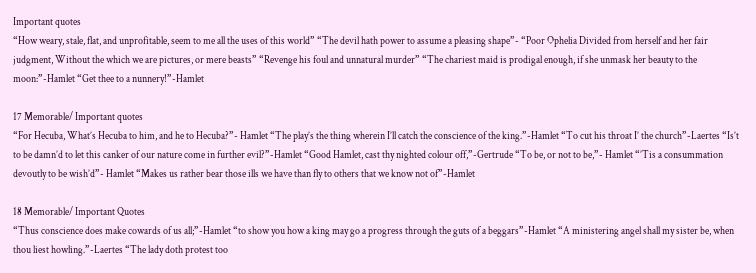Important quotes
“How weary, stale, flat, and unprofitable, seem to me all the uses of this world” “The devil hath power to assume a pleasing shape”- “Poor Ophelia Divided from herself and her fair judgment, Without the which we are pictures, or mere beasts” “Revenge his foul and unnatural murder” “The chariest maid is prodigal enough, if she unmask her beauty to the moon:”-Hamlet “Get thee to a nunnery!”-Hamlet

17 Memorable/ Important quotes
“For Hecuba, What’s Hecuba to him, and he to Hecuba?”- Hamlet “The play’s the thing wherein I’ll catch the conscience of the king.”-Hamlet “To cut his throat I’ the church”-Laertes “Is’t to be damn’d to let this canker of our nature come in further evil?”-Hamlet “Good Hamlet, cast thy nighted colour off,”-Gertrude “To be, or not to be,”- Hamlet “’Tis a consummation devoutly to be wish’d”- Hamlet “Makes us rather bear those ills we have than fly to others that we know not of”-Hamlet

18 Memorable/ Important Quotes
“Thus conscience does make cowards of us all;”-Hamlet “to show you how a king may go a progress through the guts of a beggars”-Hamlet “A ministering angel shall my sister be, when thou liest howling.”-Laertes “The lady doth protest too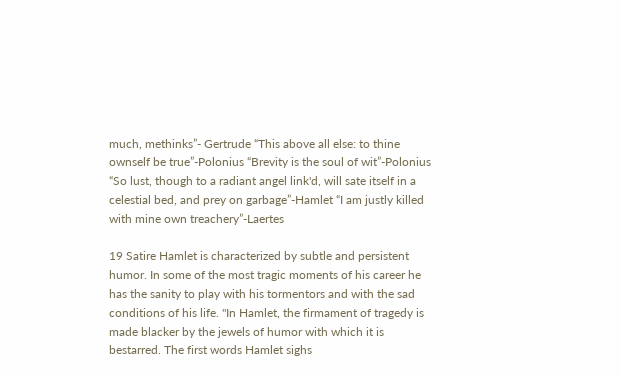much, methinks”- Gertrude “This above all else: to thine ownself be true”-Polonius “Brevity is the soul of wit”-Polonius “So lust, though to a radiant angel link'd, will sate itself in a celestial bed, and prey on garbage”-Hamlet “I am justly killed with mine own treachery”-Laertes

19 Satire Hamlet is characterized by subtle and persistent humor. In some of the most tragic moments of his career he has the sanity to play with his tormentors and with the sad conditions of his life. "In Hamlet, the firmament of tragedy is made blacker by the jewels of humor with which it is bestarred. The first words Hamlet sighs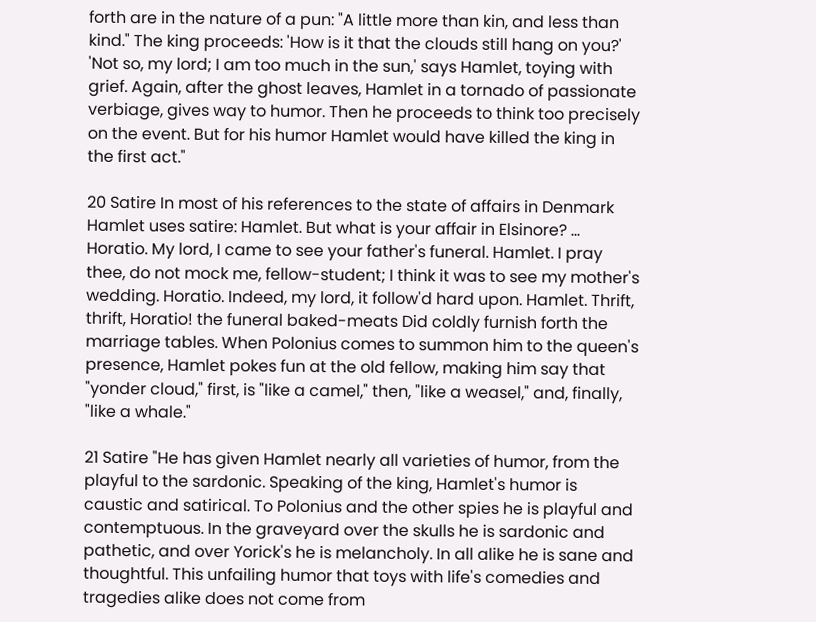forth are in the nature of a pun: "A little more than kin, and less than kind." The king proceeds: 'How is it that the clouds still hang on you?' 'Not so, my lord; I am too much in the sun,' says Hamlet, toying with grief. Again, after the ghost leaves, Hamlet in a tornado of passionate verbiage, gives way to humor. Then he proceeds to think too precisely on the event. But for his humor Hamlet would have killed the king in the first act."

20 Satire In most of his references to the state of affairs in Denmark Hamlet uses satire: Hamlet. But what is your affair in Elsinore? ... Horatio. My lord, I came to see your father's funeral. Hamlet. I pray thee, do not mock me, fellow-student; I think it was to see my mother's wedding. Horatio. Indeed, my lord, it follow'd hard upon. Hamlet. Thrift, thrift, Horatio! the funeral baked-meats Did coldly furnish forth the marriage tables. When Polonius comes to summon him to the queen's presence, Hamlet pokes fun at the old fellow, making him say that "yonder cloud," first, is "like a camel," then, "like a weasel," and, finally, "like a whale."

21 Satire "He has given Hamlet nearly all varieties of humor, from the playful to the sardonic. Speaking of the king, Hamlet's humor is caustic and satirical. To Polonius and the other spies he is playful and contemptuous. In the graveyard over the skulls he is sardonic and pathetic, and over Yorick's he is melancholy. In all alike he is sane and thoughtful. This unfailing humor that toys with life's comedies and tragedies alike does not come from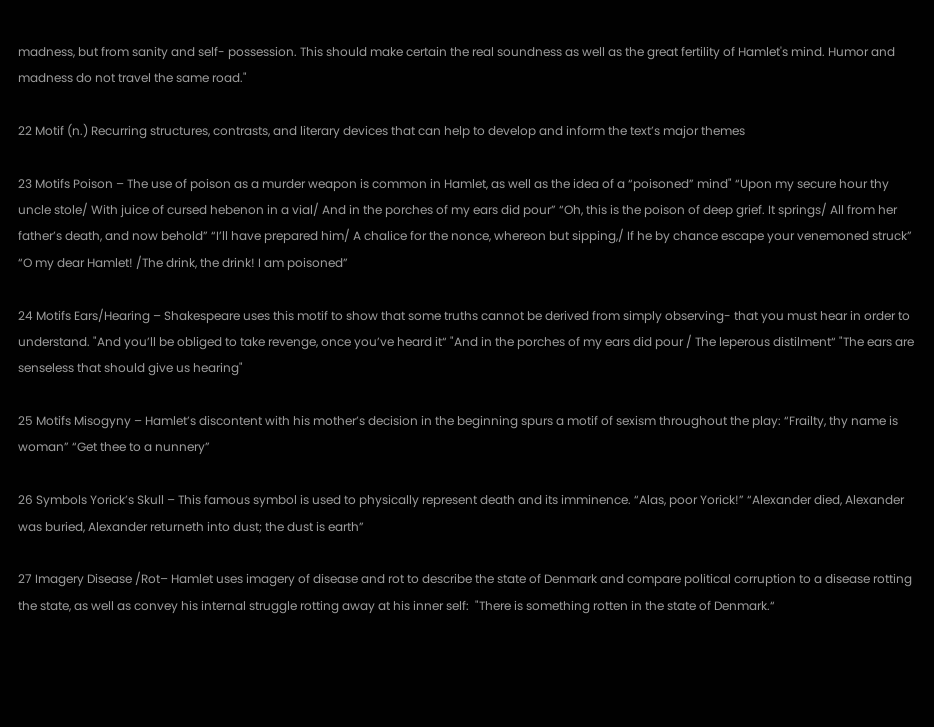madness, but from sanity and self- possession. This should make certain the real soundness as well as the great fertility of Hamlet's mind. Humor and madness do not travel the same road."

22 Motif (n.) Recurring structures, contrasts, and literary devices that can help to develop and inform the text’s major themes

23 Motifs Poison – The use of poison as a murder weapon is common in Hamlet, as well as the idea of a “poisoned” mind" “Upon my secure hour thy uncle stole/ With juice of cursed hebenon in a vial/ And in the porches of my ears did pour” “Oh, this is the poison of deep grief. It springs/ All from her father’s death, and now behold” “I’ll have prepared him/ A chalice for the nonce, whereon but sipping,/ If he by chance escape your venemoned struck” “O my dear Hamlet! /The drink, the drink! I am poisoned”

24 Motifs Ears/Hearing – Shakespeare uses this motif to show that some truths cannot be derived from simply observing- that you must hear in order to understand. "And you’ll be obliged to take revenge, once you’ve heard it“ "And in the porches of my ears did pour / The leperous distilment“ "The ears are senseless that should give us hearing"

25 Motifs Misogyny – Hamlet’s discontent with his mother’s decision in the beginning spurs a motif of sexism throughout the play: “Frailty, thy name is woman” “Get thee to a nunnery”

26 Symbols Yorick’s Skull – This famous symbol is used to physically represent death and its imminence. “Alas, poor Yorick!” “Alexander died, Alexander was buried, Alexander returneth into dust; the dust is earth”

27 Imagery Disease /Rot– Hamlet uses imagery of disease and rot to describe the state of Denmark and compare political corruption to a disease rotting the state, as well as convey his internal struggle rotting away at his inner self:  "There is something rotten in the state of Denmark.“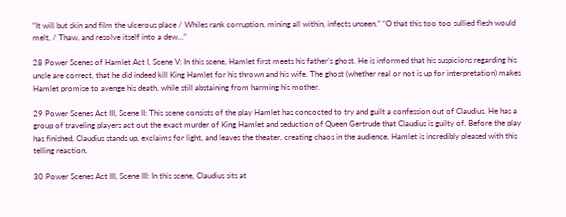“It will but skin and film the ulcerous place / Whiles rank corruption, mining all within, infects unseen.” “O that this too too sullied flesh would melt, / Thaw, and resolve itself into a dew…”

28 Power Scenes of Hamlet Act I, Scene V: In this scene, Hamlet first meets his father’s ghost. He is informed that his suspicions regarding his uncle are correct, that he did indeed kill King Hamlet for his thrown and his wife. The ghost (whether real or not is up for interpretation) makes Hamlet promise to avenge his death, while still abstaining from harming his mother.

29 Power Scenes Act III, Scene II: This scene consists of the play Hamlet has concocted to try and guilt a confession out of Claudius. He has a group of traveling players act out the exact murder of King Hamlet and seduction of Queen Gertrude that Claudius is guilty of. Before the play has finished, Claudius stands up, exclaims for light, and leaves the theater, creating chaos in the audience. Hamlet is incredibly pleased with this telling reaction.

30 Power Scenes Act III, Scene III: In this scene, Claudius sits at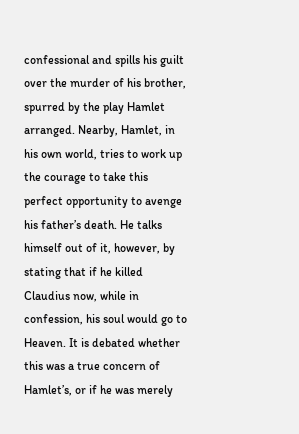confessional and spills his guilt over the murder of his brother, spurred by the play Hamlet arranged. Nearby, Hamlet, in his own world, tries to work up the courage to take this perfect opportunity to avenge his father’s death. He talks himself out of it, however, by stating that if he killed Claudius now, while in confession, his soul would go to Heaven. It is debated whether this was a true concern of Hamlet’s, or if he was merely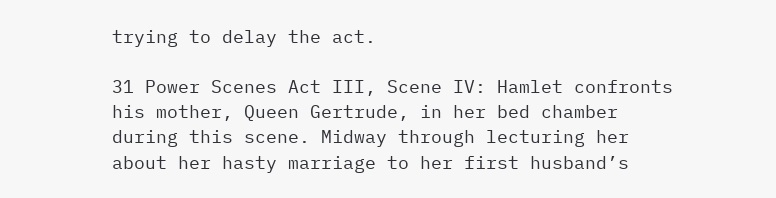trying to delay the act.

31 Power Scenes Act III, Scene IV: Hamlet confronts his mother, Queen Gertrude, in her bed chamber during this scene. Midway through lecturing her about her hasty marriage to her first husband’s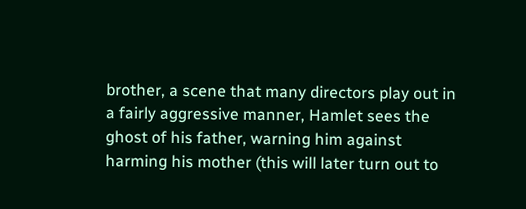brother, a scene that many directors play out in a fairly aggressive manner, Hamlet sees the ghost of his father, warning him against harming his mother (this will later turn out to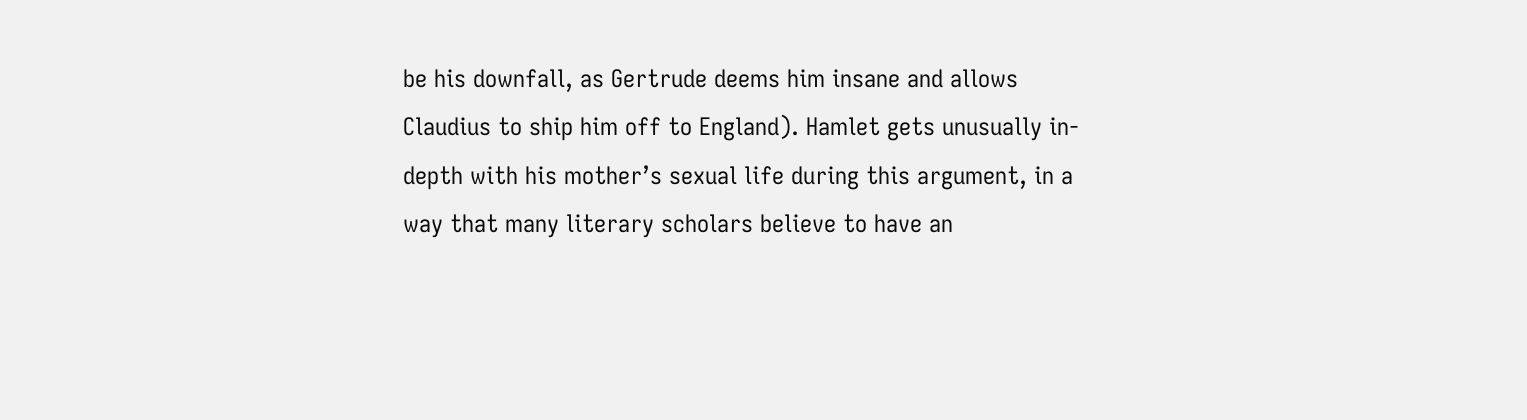be his downfall, as Gertrude deems him insane and allows Claudius to ship him off to England). Hamlet gets unusually in-depth with his mother’s sexual life during this argument, in a way that many literary scholars believe to have an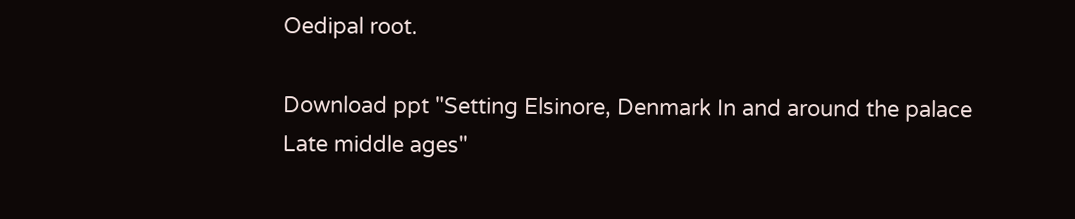Oedipal root.

Download ppt "Setting Elsinore, Denmark In and around the palace Late middle ages"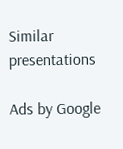Similar presentations

Ads by Google